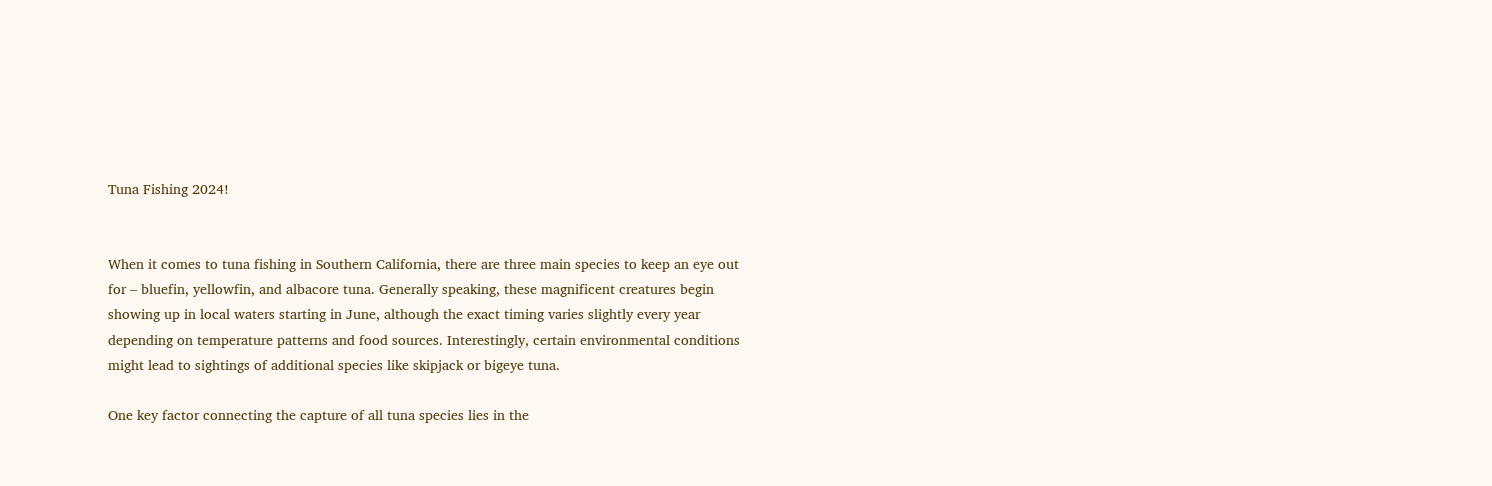Tuna Fishing 2024!


When it comes to tuna fishing in Southern California, there are three main species to keep an eye out for – bluefin, yellowfin, and albacore tuna. Generally speaking, these magnificent creatures begin showing up in local waters starting in June, although the exact timing varies slightly every year depending on temperature patterns and food sources. Interestingly, certain environmental conditions might lead to sightings of additional species like skipjack or bigeye tuna.

One key factor connecting the capture of all tuna species lies in the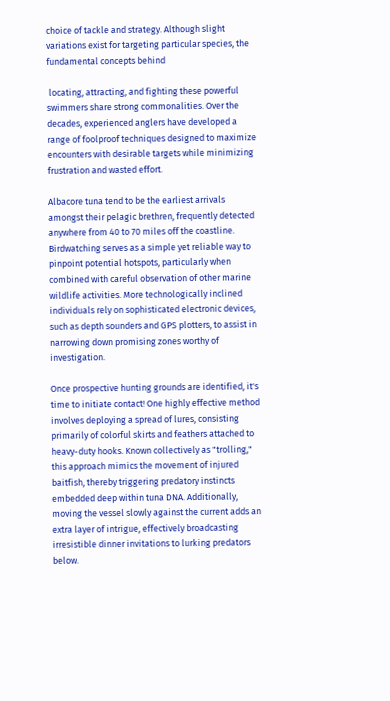choice of tackle and strategy. Although slight variations exist for targeting particular species, the fundamental concepts behind

 locating, attracting, and fighting these powerful swimmers share strong commonalities. Over the decades, experienced anglers have developed a range of foolproof techniques designed to maximize encounters with desirable targets while minimizing frustration and wasted effort.

Albacore tuna tend to be the earliest arrivals amongst their pelagic brethren, frequently detected anywhere from 40 to 70 miles off the coastline. Birdwatching serves as a simple yet reliable way to pinpoint potential hotspots, particularly when combined with careful observation of other marine wildlife activities. More technologically inclined individuals rely on sophisticated electronic devices, such as depth sounders and GPS plotters, to assist in narrowing down promising zones worthy of investigation.

Once prospective hunting grounds are identified, it's time to initiate contact! One highly effective method involves deploying a spread of lures, consisting primarily of colorful skirts and feathers attached to heavy-duty hooks. Known collectively as "trolling," this approach mimics the movement of injured baitfish, thereby triggering predatory instincts embedded deep within tuna DNA. Additionally, moving the vessel slowly against the current adds an extra layer of intrigue, effectively broadcasting irresistible dinner invitations to lurking predators below.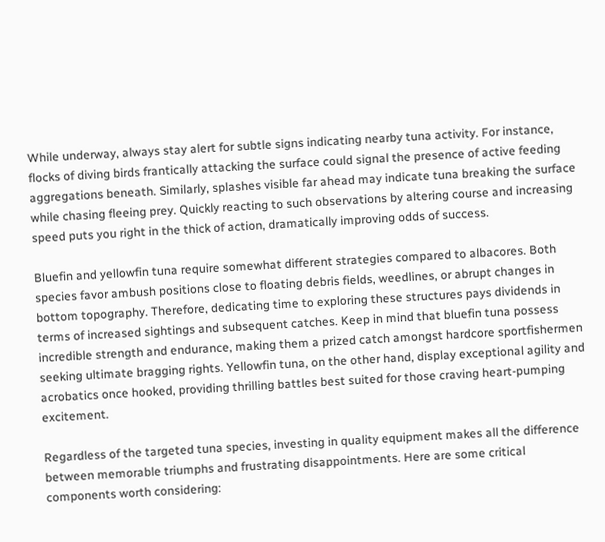While underway, always stay alert for subtle signs indicating nearby tuna activity. For instance, flocks of diving birds frantically attacking the surface could signal the presence of active feeding aggregations beneath. Similarly, splashes visible far ahead may indicate tuna breaking the surface while chasing fleeing prey. Quickly reacting to such observations by altering course and increasing speed puts you right in the thick of action, dramatically improving odds of success.

Bluefin and yellowfin tuna require somewhat different strategies compared to albacores. Both species favor ambush positions close to floating debris fields, weedlines, or abrupt changes in bottom topography. Therefore, dedicating time to exploring these structures pays dividends in terms of increased sightings and subsequent catches. Keep in mind that bluefin tuna possess incredible strength and endurance, making them a prized catch amongst hardcore sportfishermen seeking ultimate bragging rights. Yellowfin tuna, on the other hand, display exceptional agility and acrobatics once hooked, providing thrilling battles best suited for those craving heart-pumping excitement.

Regardless of the targeted tuna species, investing in quality equipment makes all the difference between memorable triumphs and frustrating disappointments. Here are some critical components worth considering: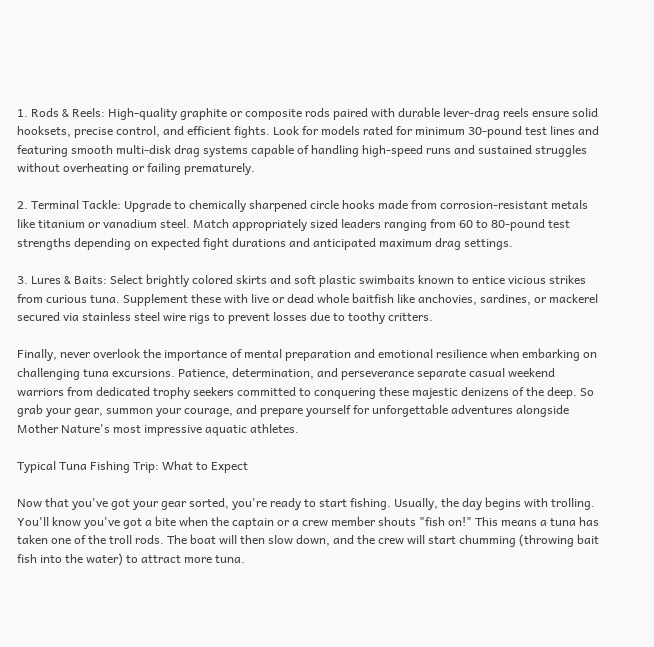1. Rods & Reels: High-quality graphite or composite rods paired with durable lever-drag reels ensure solid hooksets, precise control, and efficient fights. Look for models rated for minimum 30-pound test lines and featuring smooth multi-disk drag systems capable of handling high-speed runs and sustained struggles without overheating or failing prematurely.

2. Terminal Tackle: Upgrade to chemically sharpened circle hooks made from corrosion-resistant metals like titanium or vanadium steel. Match appropriately sized leaders ranging from 60 to 80-pound test strengths depending on expected fight durations and anticipated maximum drag settings.

3. Lures & Baits: Select brightly colored skirts and soft plastic swimbaits known to entice vicious strikes from curious tuna. Supplement these with live or dead whole baitfish like anchovies, sardines, or mackerel secured via stainless steel wire rigs to prevent losses due to toothy critters.

Finally, never overlook the importance of mental preparation and emotional resilience when embarking on challenging tuna excursions. Patience, determination, and perseverance separate casual weekend warriors from dedicated trophy seekers committed to conquering these majestic denizens of the deep. So grab your gear, summon your courage, and prepare yourself for unforgettable adventures alongside Mother Nature's most impressive aquatic athletes.

Typical Tuna Fishing Trip: What to Expect

Now that you've got your gear sorted, you're ready to start fishing. Usually, the day begins with trolling. You'll know you've got a bite when the captain or a crew member shouts "fish on!" This means a tuna has taken one of the troll rods. The boat will then slow down, and the crew will start chumming (throwing bait fish into the water) to attract more tuna.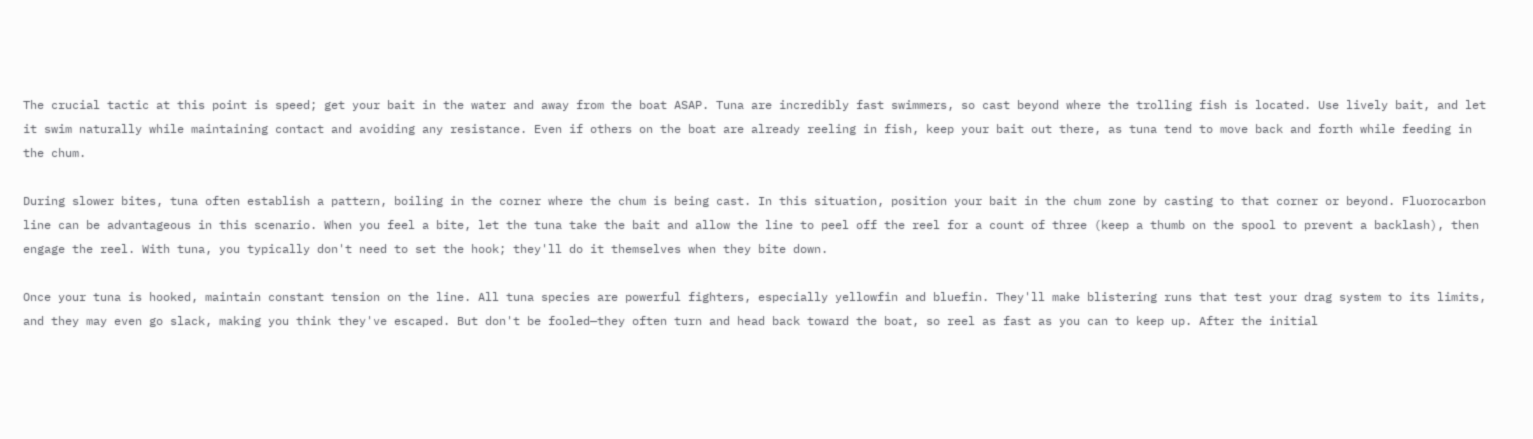The crucial tactic at this point is speed; get your bait in the water and away from the boat ASAP. Tuna are incredibly fast swimmers, so cast beyond where the trolling fish is located. Use lively bait, and let it swim naturally while maintaining contact and avoiding any resistance. Even if others on the boat are already reeling in fish, keep your bait out there, as tuna tend to move back and forth while feeding in the chum.

During slower bites, tuna often establish a pattern, boiling in the corner where the chum is being cast. In this situation, position your bait in the chum zone by casting to that corner or beyond. Fluorocarbon line can be advantageous in this scenario. When you feel a bite, let the tuna take the bait and allow the line to peel off the reel for a count of three (keep a thumb on the spool to prevent a backlash), then engage the reel. With tuna, you typically don't need to set the hook; they'll do it themselves when they bite down.

Once your tuna is hooked, maintain constant tension on the line. All tuna species are powerful fighters, especially yellowfin and bluefin. They'll make blistering runs that test your drag system to its limits, and they may even go slack, making you think they've escaped. But don't be fooled—they often turn and head back toward the boat, so reel as fast as you can to keep up. After the initial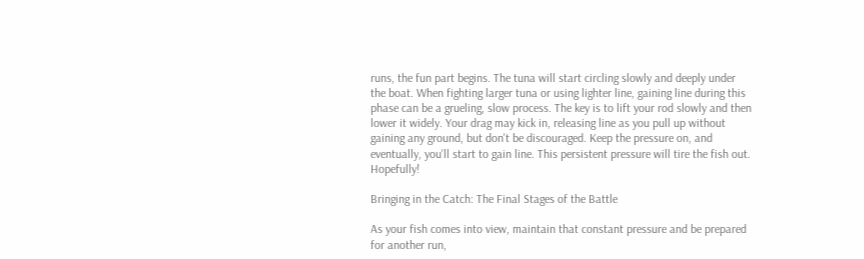runs, the fun part begins. The tuna will start circling slowly and deeply under the boat. When fighting larger tuna or using lighter line, gaining line during this phase can be a grueling, slow process. The key is to lift your rod slowly and then lower it widely. Your drag may kick in, releasing line as you pull up without gaining any ground, but don't be discouraged. Keep the pressure on, and eventually, you'll start to gain line. This persistent pressure will tire the fish out. Hopefully!

Bringing in the Catch: The Final Stages of the Battle

As your fish comes into view, maintain that constant pressure and be prepared for another run,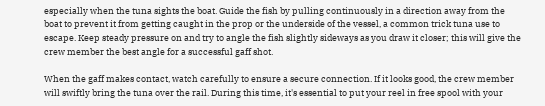especially when the tuna sights the boat. Guide the fish by pulling continuously in a direction away from the boat to prevent it from getting caught in the prop or the underside of the vessel, a common trick tuna use to escape. Keep steady pressure on and try to angle the fish slightly sideways as you draw it closer; this will give the crew member the best angle for a successful gaff shot.

When the gaff makes contact, watch carefully to ensure a secure connection. If it looks good, the crew member will swiftly bring the tuna over the rail. During this time, it's essential to put your reel in free spool with your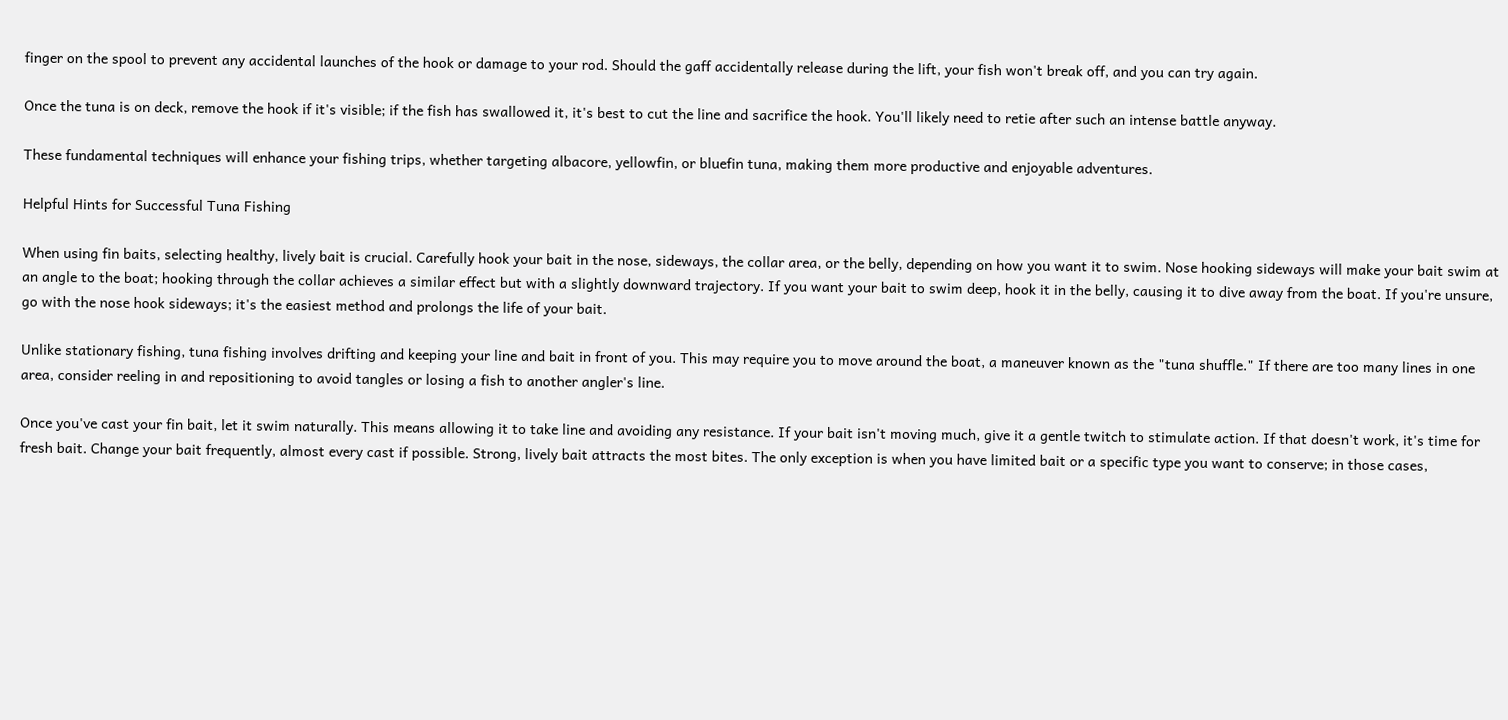finger on the spool to prevent any accidental launches of the hook or damage to your rod. Should the gaff accidentally release during the lift, your fish won't break off, and you can try again.

Once the tuna is on deck, remove the hook if it's visible; if the fish has swallowed it, it's best to cut the line and sacrifice the hook. You'll likely need to retie after such an intense battle anyway.

These fundamental techniques will enhance your fishing trips, whether targeting albacore, yellowfin, or bluefin tuna, making them more productive and enjoyable adventures.

Helpful Hints for Successful Tuna Fishing

When using fin baits, selecting healthy, lively bait is crucial. Carefully hook your bait in the nose, sideways, the collar area, or the belly, depending on how you want it to swim. Nose hooking sideways will make your bait swim at an angle to the boat; hooking through the collar achieves a similar effect but with a slightly downward trajectory. If you want your bait to swim deep, hook it in the belly, causing it to dive away from the boat. If you're unsure, go with the nose hook sideways; it's the easiest method and prolongs the life of your bait.

Unlike stationary fishing, tuna fishing involves drifting and keeping your line and bait in front of you. This may require you to move around the boat, a maneuver known as the "tuna shuffle." If there are too many lines in one area, consider reeling in and repositioning to avoid tangles or losing a fish to another angler's line.

Once you've cast your fin bait, let it swim naturally. This means allowing it to take line and avoiding any resistance. If your bait isn't moving much, give it a gentle twitch to stimulate action. If that doesn't work, it's time for fresh bait. Change your bait frequently, almost every cast if possible. Strong, lively bait attracts the most bites. The only exception is when you have limited bait or a specific type you want to conserve; in those cases,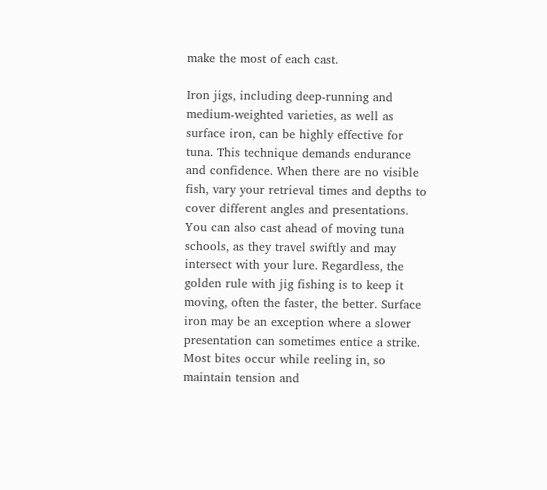make the most of each cast.

Iron jigs, including deep-running and medium-weighted varieties, as well as surface iron, can be highly effective for tuna. This technique demands endurance and confidence. When there are no visible fish, vary your retrieval times and depths to cover different angles and presentations. You can also cast ahead of moving tuna schools, as they travel swiftly and may intersect with your lure. Regardless, the golden rule with jig fishing is to keep it moving, often the faster, the better. Surface iron may be an exception where a slower presentation can sometimes entice a strike. Most bites occur while reeling in, so maintain tension and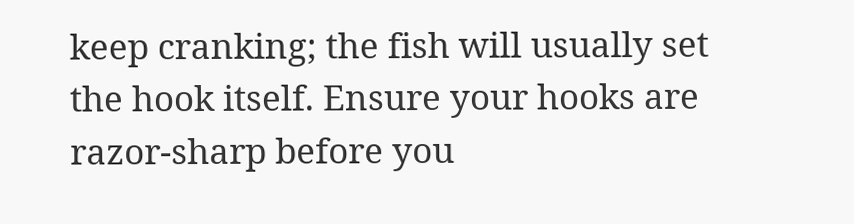keep cranking; the fish will usually set the hook itself. Ensure your hooks are razor-sharp before you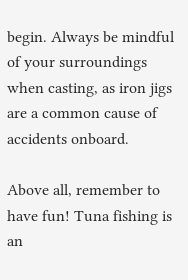begin. Always be mindful of your surroundings when casting, as iron jigs are a common cause of accidents onboard.

Above all, remember to have fun! Tuna fishing is an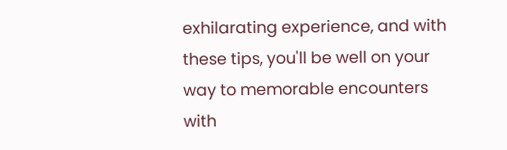exhilarating experience, and with these tips, you'll be well on your way to memorable encounters with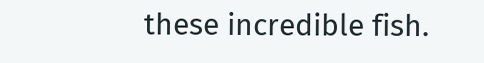these incredible fish.